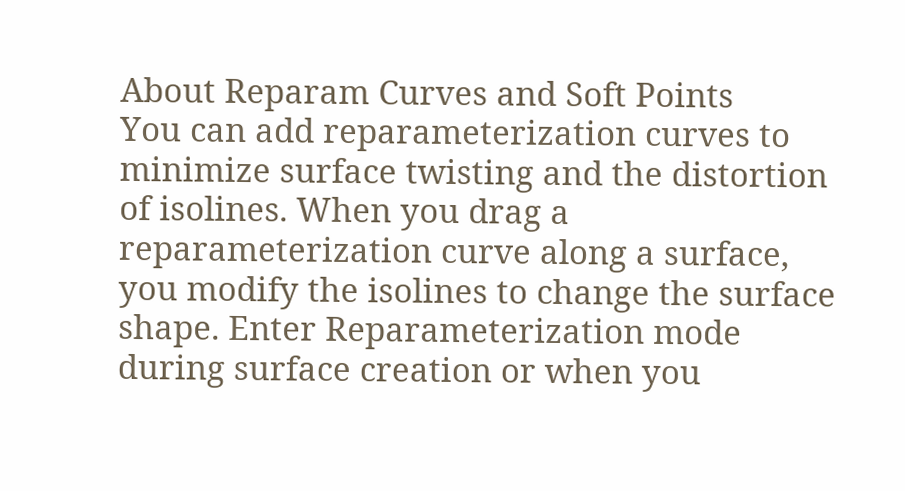About Reparam Curves and Soft Points
You can add reparameterization curves to minimize surface twisting and the distortion of isolines. When you drag a reparameterization curve along a surface, you modify the isolines to change the surface shape. Enter Reparameterization mode during surface creation or when you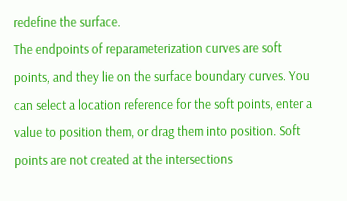redefine the surface.
The endpoints of reparameterization curves are soft points, and they lie on the surface boundary curves. You can select a location reference for the soft points, enter a value to position them, or drag them into position. Soft points are not created at the intersections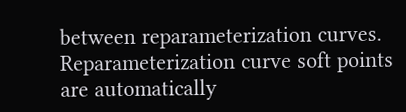between reparameterization curves. Reparameterization curve soft points are automatically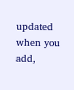updated when you add,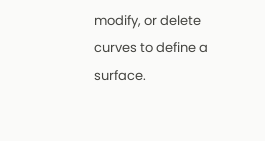modify, or delete curves to define a surface.